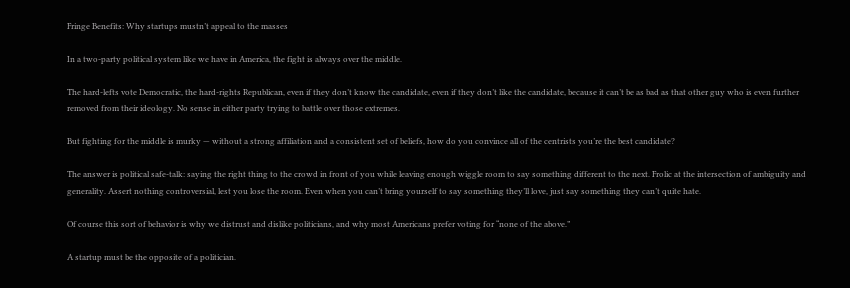Fringe Benefits: Why startups mustn’t appeal to the masses

In a two-party political system like we have in America, the fight is always over the middle.

The hard-lefts vote Democratic, the hard-rights Republican, even if they don’t know the candidate, even if they don’t like the candidate, because it can’t be as bad as that other guy who is even further removed from their ideology. No sense in either party trying to battle over those extremes.

But fighting for the middle is murky — without a strong affiliation and a consistent set of beliefs, how do you convince all of the centrists you’re the best candidate?

The answer is political safe-talk: saying the right thing to the crowd in front of you while leaving enough wiggle room to say something different to the next. Frolic at the intersection of ambiguity and generality. Assert nothing controversial, lest you lose the room. Even when you can’t bring yourself to say something they’ll love, just say something they can’t quite hate.

Of course this sort of behavior is why we distrust and dislike politicians, and why most Americans prefer voting for “none of the above.”

A startup must be the opposite of a politician.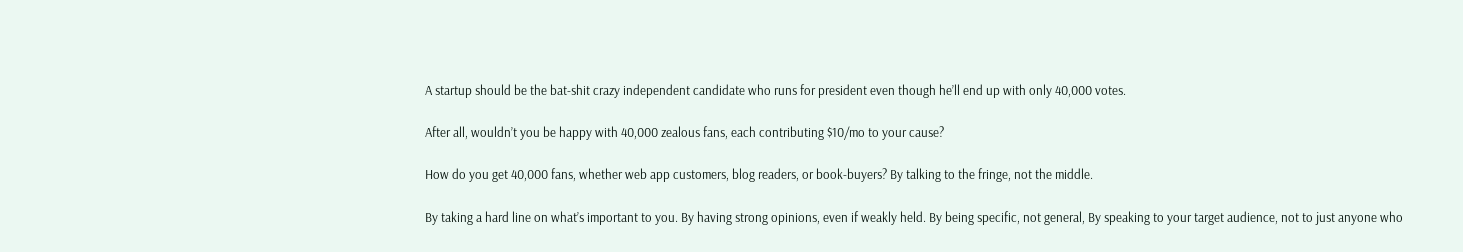A startup should be the bat-shit crazy independent candidate who runs for president even though he’ll end up with only 40,000 votes.

After all, wouldn’t you be happy with 40,000 zealous fans, each contributing $10/mo to your cause?

How do you get 40,000 fans, whether web app customers, blog readers, or book-buyers? By talking to the fringe, not the middle.

By taking a hard line on what’s important to you. By having strong opinions, even if weakly held. By being specific, not general, By speaking to your target audience, not to just anyone who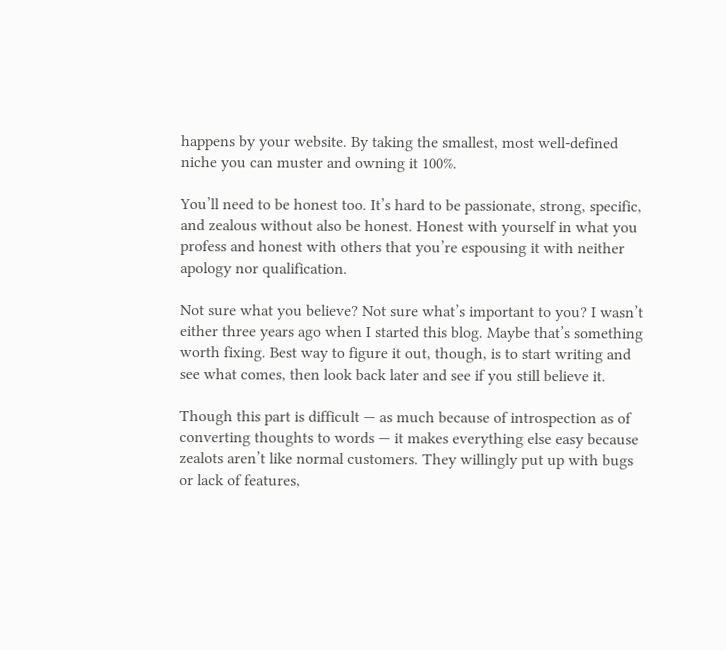happens by your website. By taking the smallest, most well-defined niche you can muster and owning it 100%.

You’ll need to be honest too. It’s hard to be passionate, strong, specific, and zealous without also be honest. Honest with yourself in what you profess and honest with others that you’re espousing it with neither apology nor qualification.

Not sure what you believe? Not sure what’s important to you? I wasn’t either three years ago when I started this blog. Maybe that’s something worth fixing. Best way to figure it out, though, is to start writing and see what comes, then look back later and see if you still believe it.

Though this part is difficult — as much because of introspection as of converting thoughts to words — it makes everything else easy because zealots aren’t like normal customers. They willingly put up with bugs or lack of features,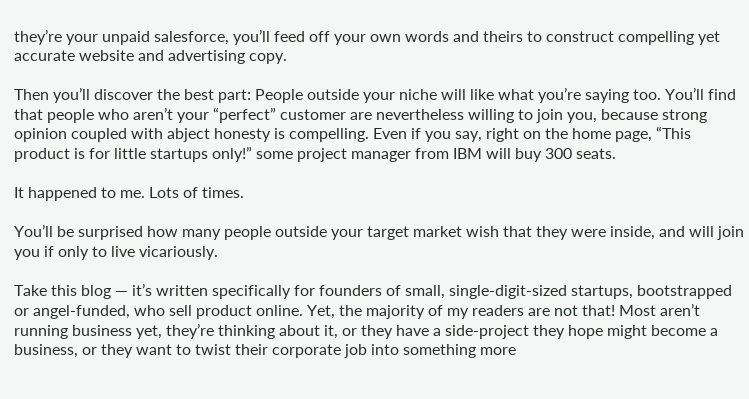they’re your unpaid salesforce, you’ll feed off your own words and theirs to construct compelling yet accurate website and advertising copy.

Then you’ll discover the best part: People outside your niche will like what you’re saying too. You’ll find that people who aren’t your “perfect” customer are nevertheless willing to join you, because strong opinion coupled with abject honesty is compelling. Even if you say, right on the home page, “This product is for little startups only!” some project manager from IBM will buy 300 seats.

It happened to me. Lots of times.

You’ll be surprised how many people outside your target market wish that they were inside, and will join you if only to live vicariously.

Take this blog — it’s written specifically for founders of small, single-digit-sized startups, bootstrapped or angel-funded, who sell product online. Yet, the majority of my readers are not that! Most aren’t running business yet, they’re thinking about it, or they have a side-project they hope might become a business, or they want to twist their corporate job into something more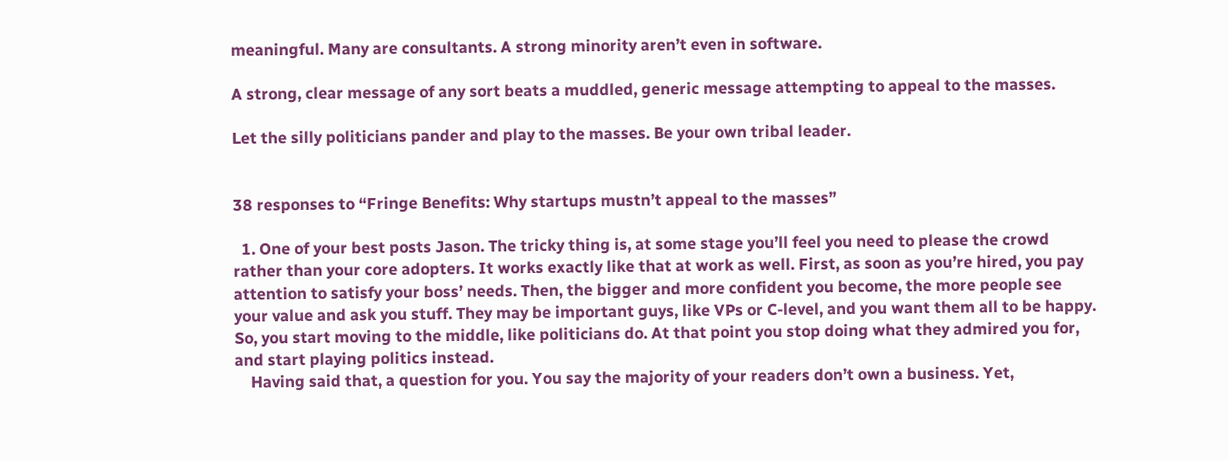meaningful. Many are consultants. A strong minority aren’t even in software.

A strong, clear message of any sort beats a muddled, generic message attempting to appeal to the masses.

Let the silly politicians pander and play to the masses. Be your own tribal leader.


38 responses to “Fringe Benefits: Why startups mustn’t appeal to the masses”

  1. One of your best posts Jason. The tricky thing is, at some stage you’ll feel you need to please the crowd rather than your core adopters. It works exactly like that at work as well. First, as soon as you’re hired, you pay attention to satisfy your boss’ needs. Then, the bigger and more confident you become, the more people see your value and ask you stuff. They may be important guys, like VPs or C-level, and you want them all to be happy. So, you start moving to the middle, like politicians do. At that point you stop doing what they admired you for, and start playing politics instead.
    Having said that, a question for you. You say the majority of your readers don’t own a business. Yet,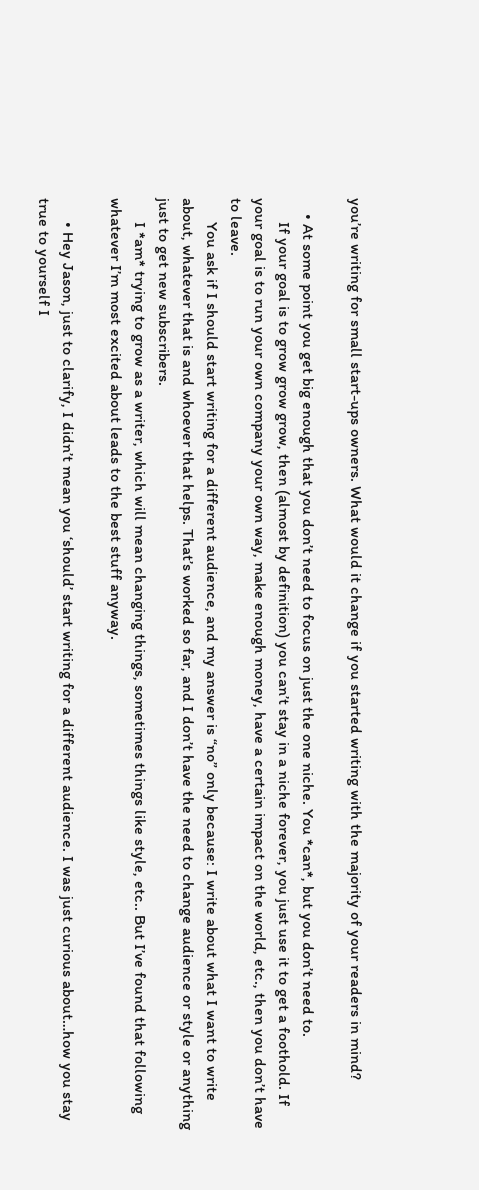you’re writing for small start-ups owners. What would it change if you started writing with the majority of your readers in mind?

    • At some point you get big enough that you don’t need to focus on just the one niche. You *can*, but you don’t need to.
      If your goal is to grow grow grow, then (almost by definition) you can’t stay in a niche forever, you just use it to get a foothold. If your goal is to run your own company your own way, make enough money, have a certain impact on the world, etc., then you don’t have to leave.
      You ask if I should start writing for a different audience, and my answer is “no” only because: I write about what I want to write about, whatever that is and whoever that helps. That’s worked so far, and I don’t have the need to change audience or style or anything just to get new subscribers.
      I *am* trying to grow as a writer, which will mean changing things, sometimes things like style, etc.. But I’ve found that following whatever I’m most excited about leads to the best stuff anyway.

      • Hey Jason, just to clarify, I didn’t mean you ‘should’ start writing for a different audience. I was just curious about…how you stay true to yourself I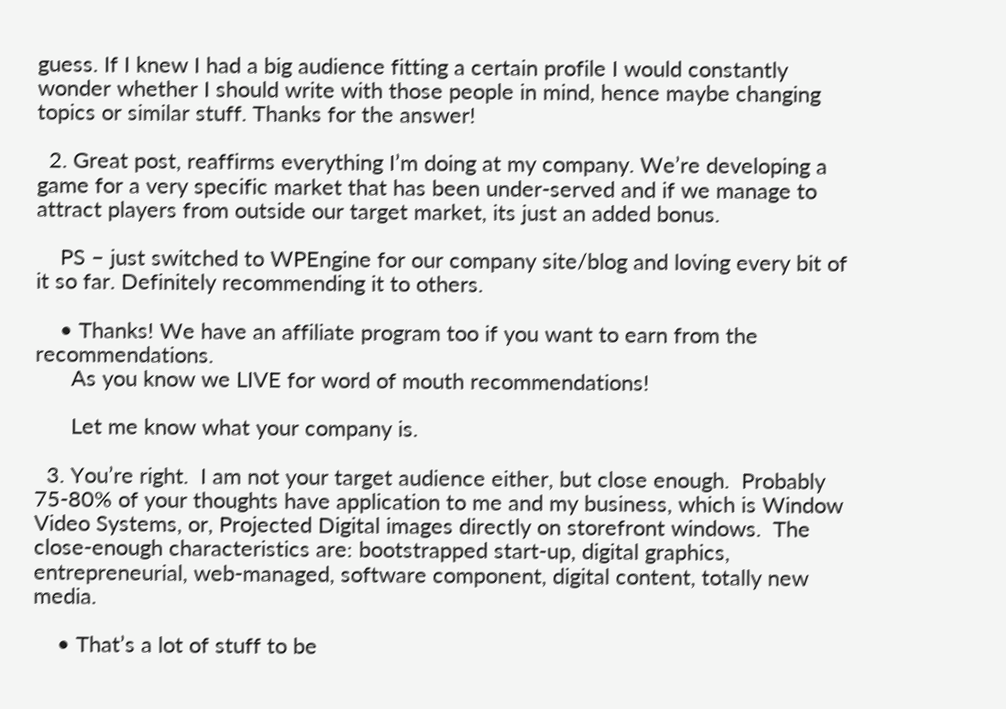guess. If I knew I had a big audience fitting a certain profile I would constantly wonder whether I should write with those people in mind, hence maybe changing topics or similar stuff. Thanks for the answer!

  2. Great post, reaffirms everything I’m doing at my company. We’re developing a game for a very specific market that has been under-served and if we manage to attract players from outside our target market, its just an added bonus.

    PS – just switched to WPEngine for our company site/blog and loving every bit of it so far. Definitely recommending it to others.

    • Thanks! We have an affiliate program too if you want to earn from the recommendations.
      As you know we LIVE for word of mouth recommendations!

      Let me know what your company is.

  3. You’re right.  I am not your target audience either, but close enough.  Probably 75-80% of your thoughts have application to me and my business, which is Window Video Systems, or, Projected Digital images directly on storefront windows.  The close-enough characteristics are: bootstrapped start-up, digital graphics, entrepreneurial, web-managed, software component, digital content, totally new media.

    • That’s a lot of stuff to be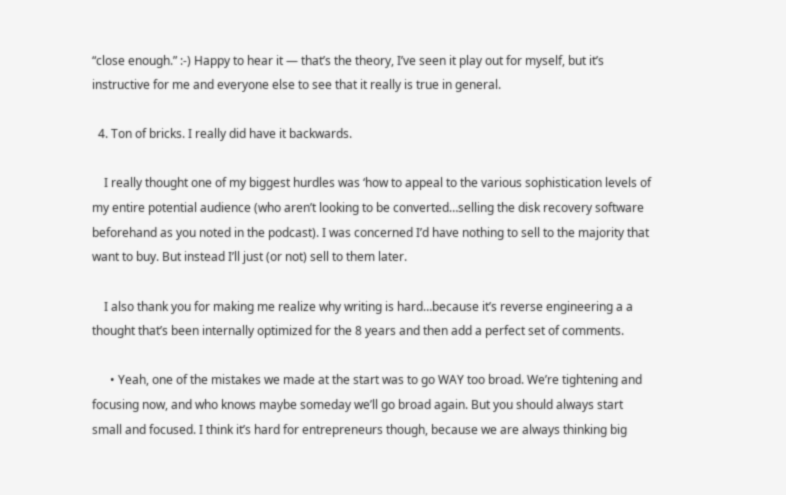“close enough.” :-) Happy to hear it — that’s the theory, I’ve seen it play out for myself, but it’s instructive for me and everyone else to see that it really is true in general.

  4. Ton of bricks. I really did have it backwards.

    I really thought one of my biggest hurdles was ‘how to appeal to the various sophistication levels of my entire potential audience (who aren’t looking to be converted…selling the disk recovery software beforehand as you noted in the podcast). I was concerned I’d have nothing to sell to the majority that want to buy. But instead I’ll just (or not) sell to them later.

    I also thank you for making me realize why writing is hard…because it’s reverse engineering a a thought that’s been internally optimized for the 8 years and then add a perfect set of comments.

      • Yeah, one of the mistakes we made at the start was to go WAY too broad. We’re tightening and focusing now, and who knows maybe someday we’ll go broad again. But you should always start small and focused. I think it’s hard for entrepreneurs though, because we are always thinking big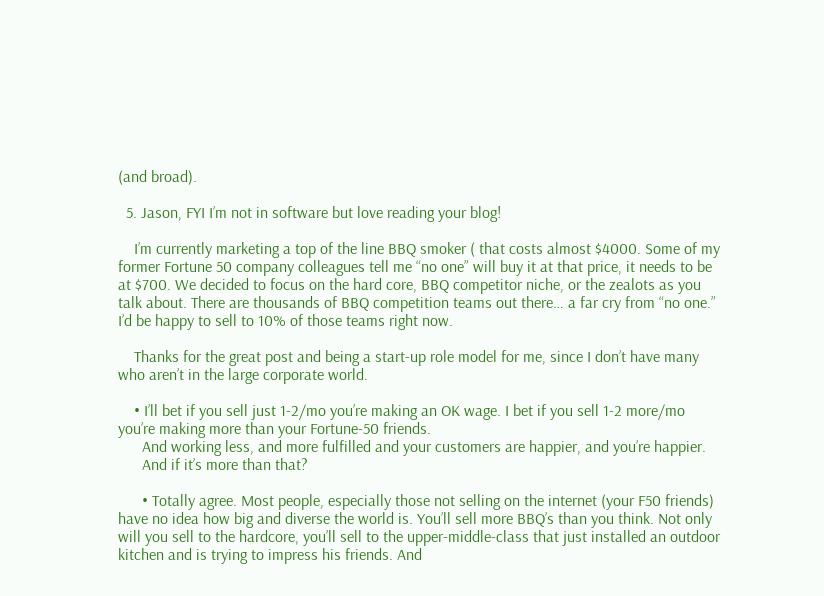(and broad).

  5. Jason, FYI I’m not in software but love reading your blog!

    I’m currently marketing a top of the line BBQ smoker ( that costs almost $4000. Some of my former Fortune 50 company colleagues tell me “no one” will buy it at that price, it needs to be at $700. We decided to focus on the hard core, BBQ competitor niche, or the zealots as you talk about. There are thousands of BBQ competition teams out there… a far cry from “no one.” I’d be happy to sell to 10% of those teams right now.

    Thanks for the great post and being a start-up role model for me, since I don’t have many who aren’t in the large corporate world.

    • I’ll bet if you sell just 1-2/mo you’re making an OK wage. I bet if you sell 1-2 more/mo you’re making more than your Fortune-50 friends.
      And working less, and more fulfilled and your customers are happier, and you’re happier.
      And if it’s more than that?

      • Totally agree. Most people, especially those not selling on the internet (your F50 friends) have no idea how big and diverse the world is. You’ll sell more BBQ’s than you think. Not only will you sell to the hardcore, you’ll sell to the upper-middle-class that just installed an outdoor kitchen and is trying to impress his friends. And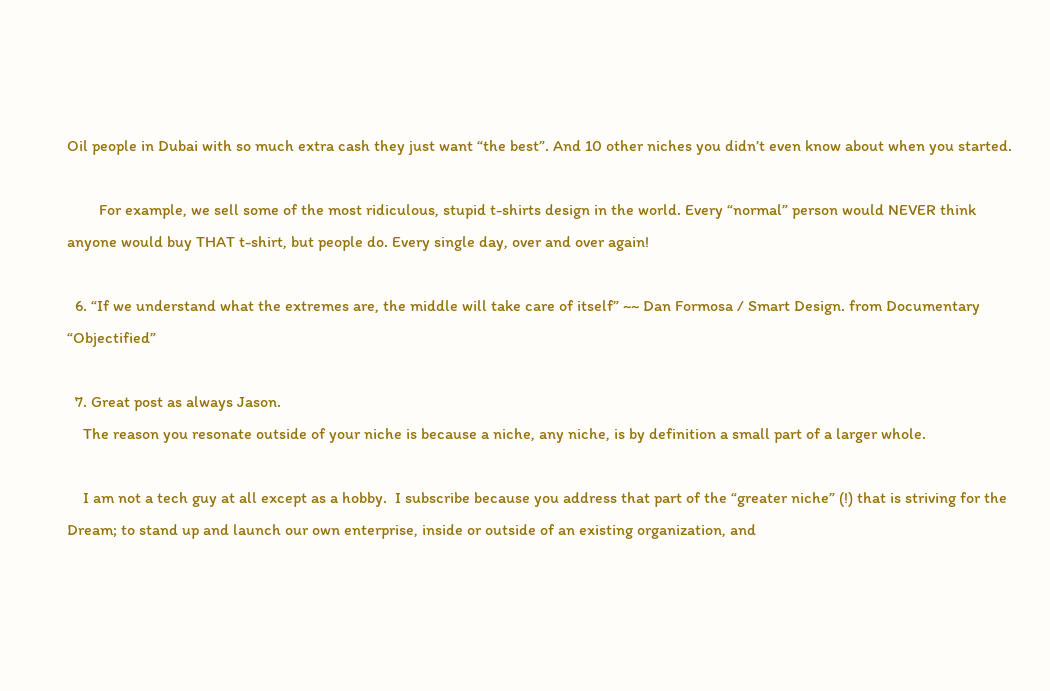Oil people in Dubai with so much extra cash they just want “the best”. And 10 other niches you didn’t even know about when you started.

        For example, we sell some of the most ridiculous, stupid t-shirts design in the world. Every “normal” person would NEVER think anyone would buy THAT t-shirt, but people do. Every single day, over and over again!

  6. “If we understand what the extremes are, the middle will take care of itself” ~~ Dan Formosa / Smart Design. from Documentary “Objectified”

  7. Great post as always Jason.
    The reason you resonate outside of your niche is because a niche, any niche, is by definition a small part of a larger whole.

    I am not a tech guy at all except as a hobby.  I subscribe because you address that part of the “greater niche” (!) that is striving for the Dream; to stand up and launch our own enterprise, inside or outside of an existing organization, and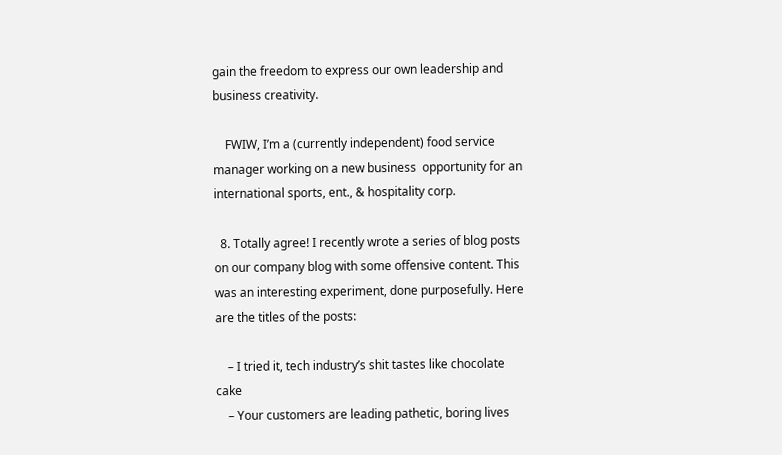gain the freedom to express our own leadership and business creativity.

    FWIW, I’m a (currently independent) food service manager working on a new business  opportunity for an international sports, ent., & hospitality corp.

  8. Totally agree! I recently wrote a series of blog posts on our company blog with some offensive content. This was an interesting experiment, done purposefully. Here are the titles of the posts:

    – I tried it, tech industry’s shit tastes like chocolate cake
    – Your customers are leading pathetic, boring lives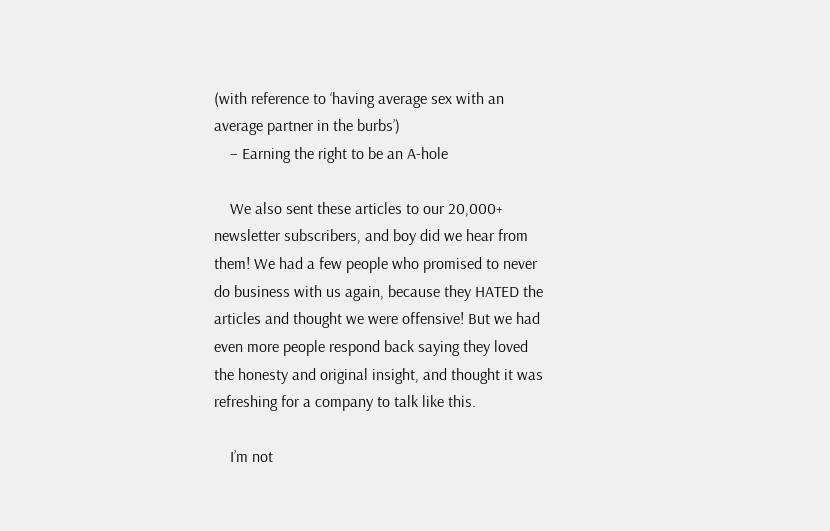(with reference to ‘having average sex with an average partner in the burbs’)
    – Earning the right to be an A-hole

    We also sent these articles to our 20,000+ newsletter subscribers, and boy did we hear from them! We had a few people who promised to never do business with us again, because they HATED the articles and thought we were offensive! But we had even more people respond back saying they loved the honesty and original insight, and thought it was refreshing for a company to talk like this.

    I’m not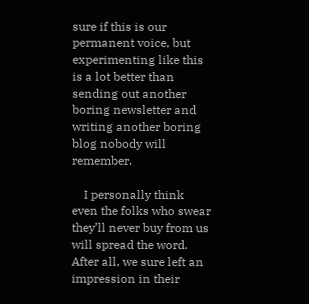sure if this is our permanent voice, but experimenting like this is a lot better than sending out another boring newsletter and writing another boring blog nobody will remember.

    I personally think even the folks who swear they’ll never buy from us will spread the word. After all, we sure left an impression in their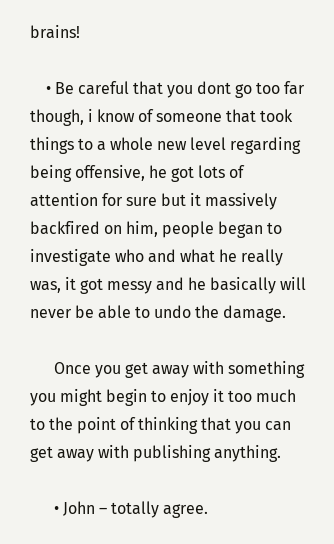brains!

    • Be careful that you dont go too far though, i know of someone that took things to a whole new level regarding being offensive, he got lots of attention for sure but it massively backfired on him, people began to investigate who and what he really was, it got messy and he basically will never be able to undo the damage.

      Once you get away with something you might begin to enjoy it too much to the point of thinking that you can get away with publishing anything.

      • John – totally agree.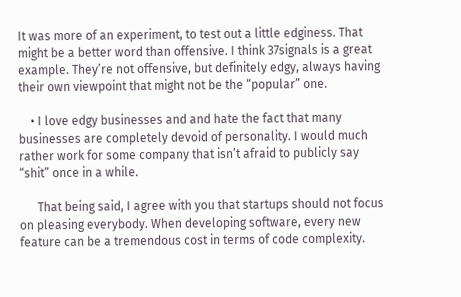It was more of an experiment, to test out a little edginess. That might be a better word than offensive. I think 37signals is a great example. They’re not offensive, but definitely edgy, always having their own viewpoint that might not be the “popular” one.

    • I love edgy businesses and and hate the fact that many businesses are completely devoid of personality. I would much rather work for some company that isn’t afraid to publicly say “shit” once in a while.

      That being said, I agree with you that startups should not focus on pleasing everybody. When developing software, every new feature can be a tremendous cost in terms of code complexity.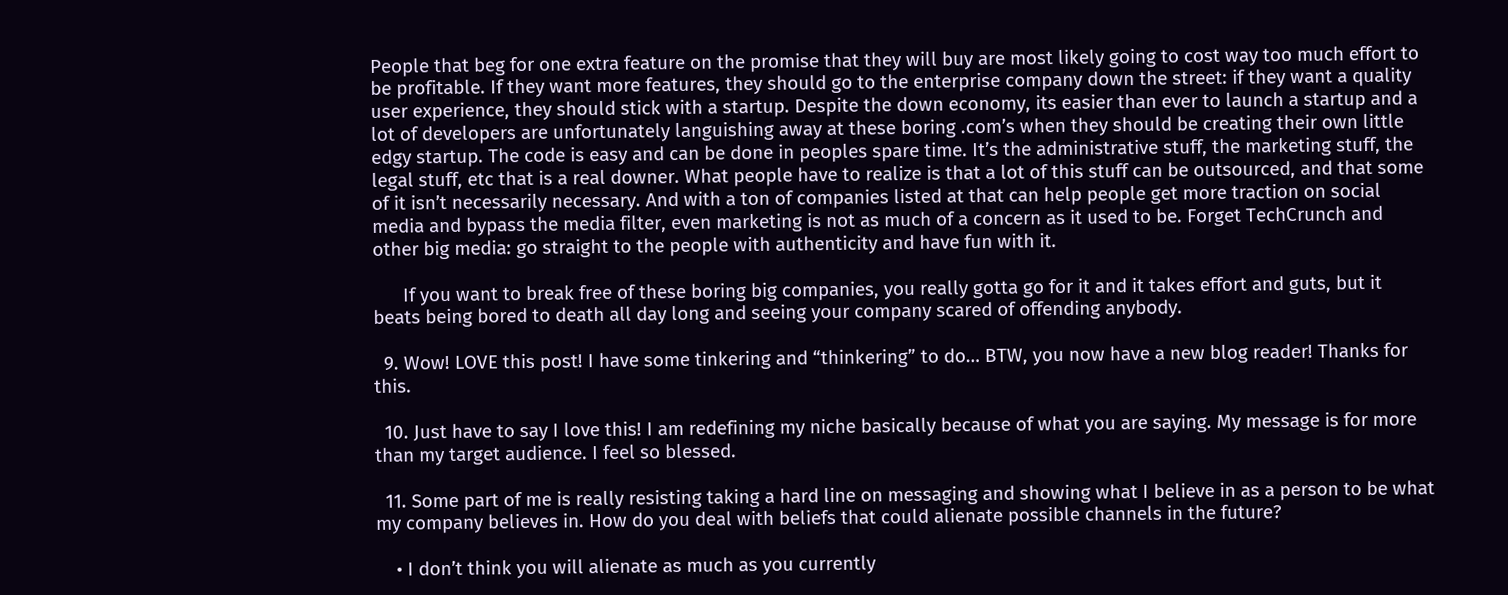People that beg for one extra feature on the promise that they will buy are most likely going to cost way too much effort to be profitable. If they want more features, they should go to the enterprise company down the street: if they want a quality user experience, they should stick with a startup. Despite the down economy, its easier than ever to launch a startup and a lot of developers are unfortunately languishing away at these boring .com’s when they should be creating their own little edgy startup. The code is easy and can be done in peoples spare time. It’s the administrative stuff, the marketing stuff, the legal stuff, etc that is a real downer. What people have to realize is that a lot of this stuff can be outsourced, and that some of it isn’t necessarily necessary. And with a ton of companies listed at that can help people get more traction on social media and bypass the media filter, even marketing is not as much of a concern as it used to be. Forget TechCrunch and other big media: go straight to the people with authenticity and have fun with it.

      If you want to break free of these boring big companies, you really gotta go for it and it takes effort and guts, but it beats being bored to death all day long and seeing your company scared of offending anybody.

  9. Wow! LOVE this post! I have some tinkering and “thinkering” to do… BTW, you now have a new blog reader! Thanks for this.

  10. Just have to say I love this! I am redefining my niche basically because of what you are saying. My message is for more than my target audience. I feel so blessed.

  11. Some part of me is really resisting taking a hard line on messaging and showing what I believe in as a person to be what my company believes in. How do you deal with beliefs that could alienate possible channels in the future?

    • I don’t think you will alienate as much as you currently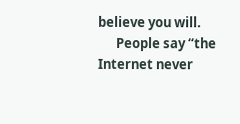believe you will.
      People say “the Internet never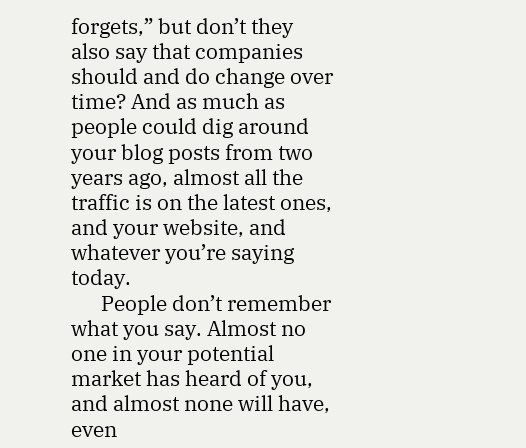forgets,” but don’t they also say that companies should and do change over time? And as much as people could dig around your blog posts from two years ago, almost all the traffic is on the latest ones, and your website, and whatever you’re saying today.
      People don’t remember what you say. Almost no one in your potential market has heard of you, and almost none will have, even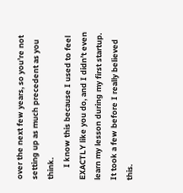over the next few years, so you’re not setting up as much precedent as you think.
      I know this because I used to feel EXACTLY like you do, and I didn’t even learn my lesson during my first startup. It took a few before I really believed this.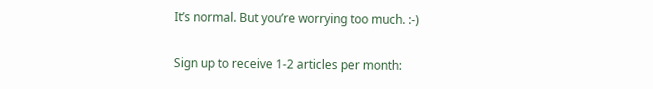It’s normal. But you’re worrying too much. :-)

Sign up to receive 1-2 articles per month: